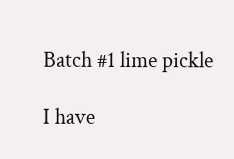Batch #1 lime pickle

I have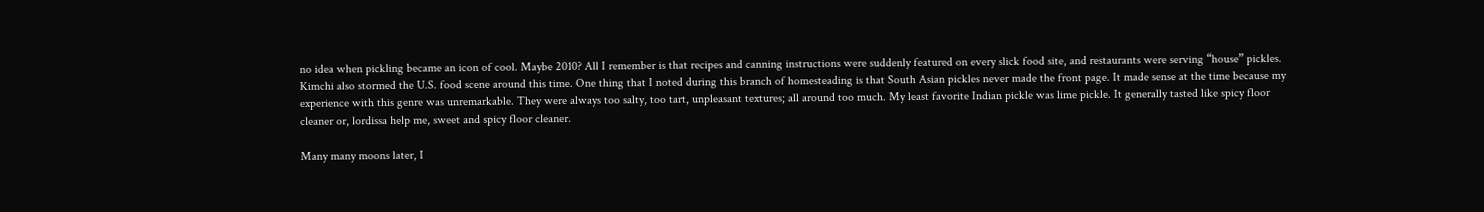no idea when pickling became an icon of cool. Maybe 2010? All I remember is that recipes and canning instructions were suddenly featured on every slick food site, and restaurants were serving “house” pickles. Kimchi also stormed the U.S. food scene around this time. One thing that I noted during this branch of homesteading is that South Asian pickles never made the front page. It made sense at the time because my experience with this genre was unremarkable. They were always too salty, too tart, unpleasant textures; all around too much. My least favorite Indian pickle was lime pickle. It generally tasted like spicy floor cleaner or, lordissa help me, sweet and spicy floor cleaner.

Many many moons later, I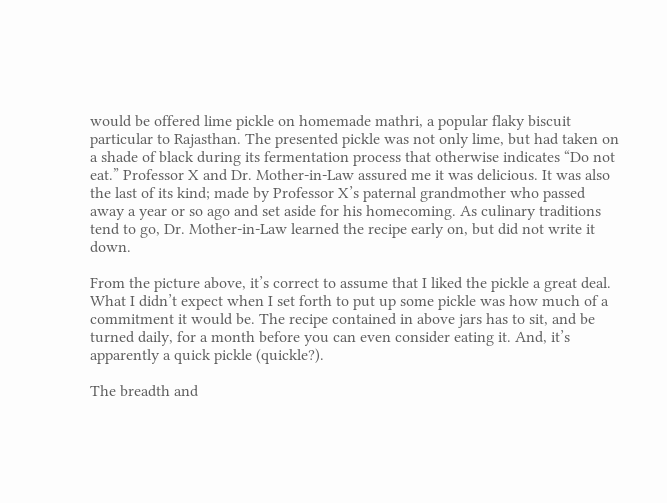would be offered lime pickle on homemade mathri, a popular flaky biscuit particular to Rajasthan. The presented pickle was not only lime, but had taken on a shade of black during its fermentation process that otherwise indicates “Do not eat.” Professor X and Dr. Mother-in-Law assured me it was delicious. It was also the last of its kind; made by Professor X’s paternal grandmother who passed away a year or so ago and set aside for his homecoming. As culinary traditions tend to go, Dr. Mother-in-Law learned the recipe early on, but did not write it down.

From the picture above, it’s correct to assume that I liked the pickle a great deal. What I didn’t expect when I set forth to put up some pickle was how much of a commitment it would be. The recipe contained in above jars has to sit, and be turned daily, for a month before you can even consider eating it. And, it’s apparently a quick pickle (quickle?).

The breadth and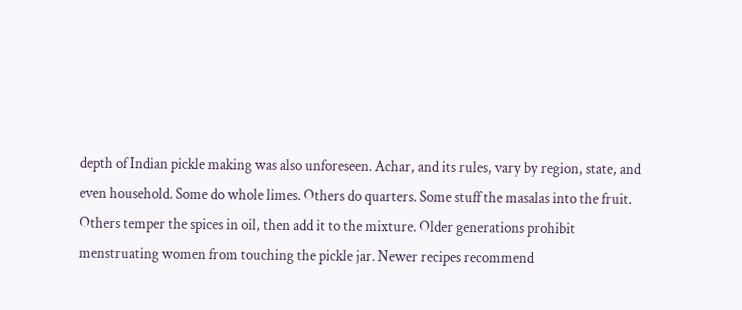depth of Indian pickle making was also unforeseen. Achar, and its rules, vary by region, state, and even household. Some do whole limes. Others do quarters. Some stuff the masalas into the fruit. Others temper the spices in oil, then add it to the mixture. Older generations prohibit menstruating women from touching the pickle jar. Newer recipes recommend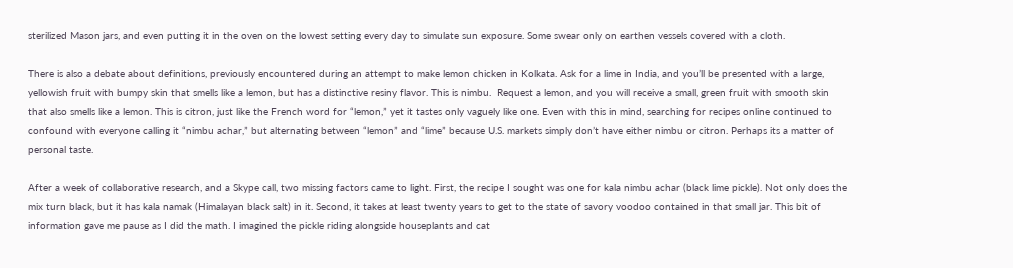sterilized Mason jars, and even putting it in the oven on the lowest setting every day to simulate sun exposure. Some swear only on earthen vessels covered with a cloth.

There is also a debate about definitions, previously encountered during an attempt to make lemon chicken in Kolkata. Ask for a lime in India, and you’ll be presented with a large, yellowish fruit with bumpy skin that smells like a lemon, but has a distinctive resiny flavor. This is nimbu.  Request a lemon, and you will receive a small, green fruit with smooth skin that also smells like a lemon. This is citron, just like the French word for “lemon,” yet it tastes only vaguely like one. Even with this in mind, searching for recipes online continued to confound with everyone calling it “nimbu achar,” but alternating between “lemon” and “lime” because U.S. markets simply don’t have either nimbu or citron. Perhaps its a matter of personal taste.

After a week of collaborative research, and a Skype call, two missing factors came to light. First, the recipe I sought was one for kala nimbu achar (black lime pickle). Not only does the mix turn black, but it has kala namak (Himalayan black salt) in it. Second, it takes at least twenty years to get to the state of savory voodoo contained in that small jar. This bit of information gave me pause as I did the math. I imagined the pickle riding alongside houseplants and cat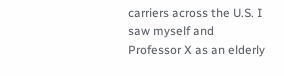carriers across the U.S. I saw myself and Professor X as an elderly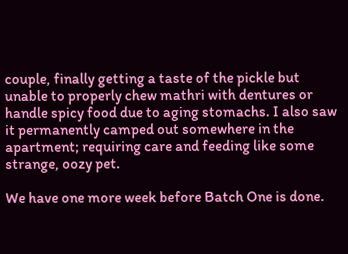couple, finally getting a taste of the pickle but unable to properly chew mathri with dentures or handle spicy food due to aging stomachs. I also saw it permanently camped out somewhere in the apartment; requiring care and feeding like some strange, oozy pet.

We have one more week before Batch One is done.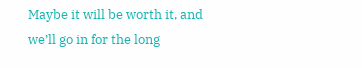Maybe it will be worth it, and we’ll go in for the long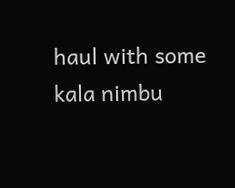haul with some kala nimbu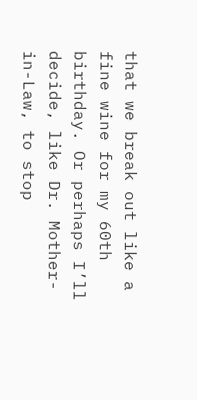that we break out like a fine wine for my 60th birthday. Or perhaps I’ll decide, like Dr. Mother-in-Law, to stop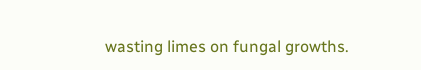wasting limes on fungal growths.